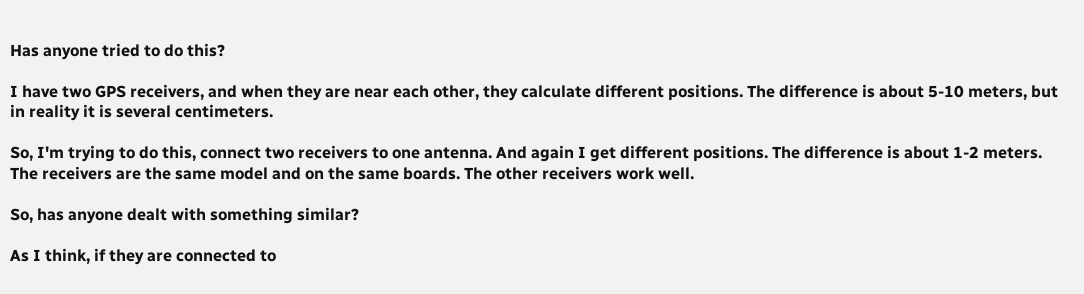Has anyone tried to do this?

I have two GPS receivers, and when they are near each other, they calculate different positions. The difference is about 5-10 meters, but in reality it is several centimeters.

So, I'm trying to do this, connect two receivers to one antenna. And again I get different positions. The difference is about 1-2 meters. The receivers are the same model and on the same boards. The other receivers work well.

So, has anyone dealt with something similar?

As I think, if they are connected to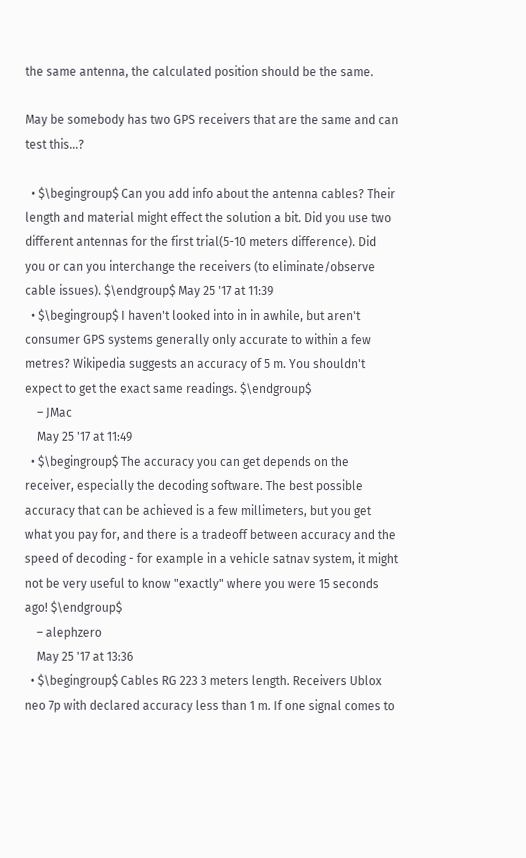the same antenna, the calculated position should be the same.

May be somebody has two GPS receivers that are the same and can test this...?

  • $\begingroup$ Can you add info about the antenna cables? Their length and material might effect the solution a bit. Did you use two different antennas for the first trial(5-10 meters difference). Did you or can you interchange the receivers (to eliminate/observe cable issues). $\endgroup$ May 25 '17 at 11:39
  • $\begingroup$ I haven't looked into in in awhile, but aren't consumer GPS systems generally only accurate to within a few metres? Wikipedia suggests an accuracy of 5 m. You shouldn't expect to get the exact same readings. $\endgroup$
    – JMac
    May 25 '17 at 11:49
  • $\begingroup$ The accuracy you can get depends on the receiver, especially the decoding software. The best possible accuracy that can be achieved is a few millimeters, but you get what you pay for, and there is a tradeoff between accuracy and the speed of decoding - for example in a vehicle satnav system, it might not be very useful to know "exactly" where you were 15 seconds ago! $\endgroup$
    – alephzero
    May 25 '17 at 13:36
  • $\begingroup$ Cables RG 223 3 meters length. Receivers Ublox neo 7p with declared accuracy less than 1 m. If one signal comes to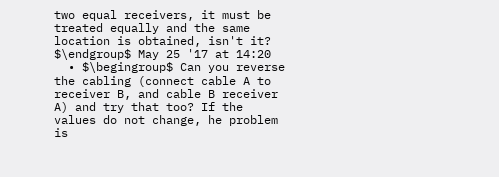two equal receivers, it must be treated equally and the same location is obtained, isn't it? $\endgroup$ May 25 '17 at 14:20
  • $\begingroup$ Can you reverse the cabling (connect cable A to receiver B, and cable B receiver A) and try that too? If the values do not change, he problem is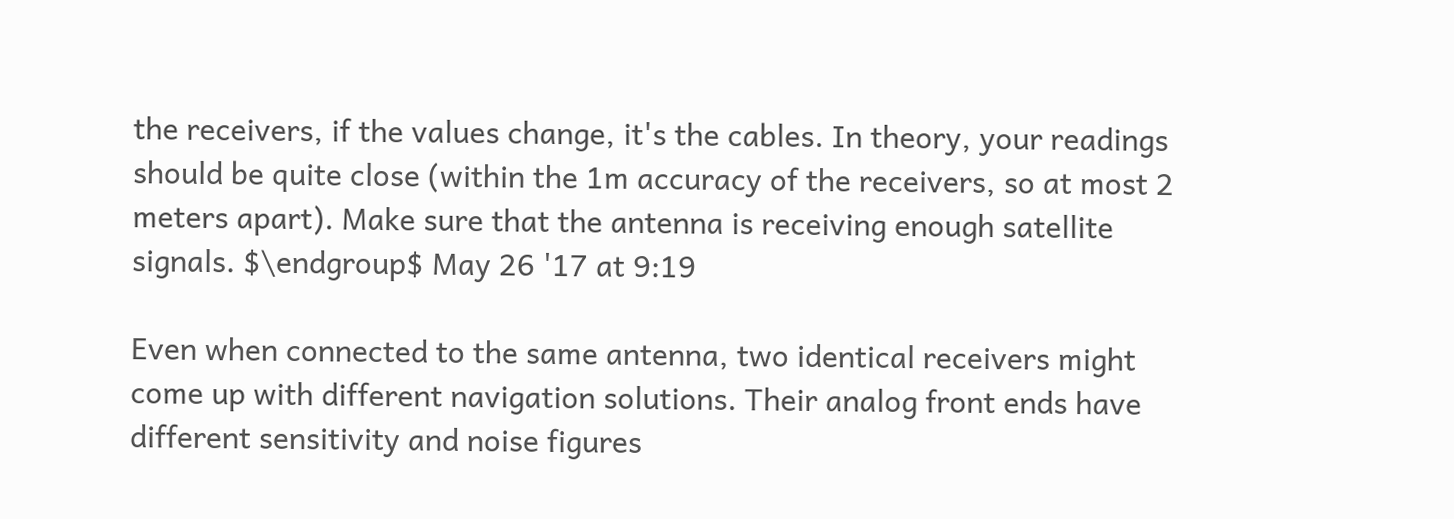the receivers, if the values change, it's the cables. In theory, your readings should be quite close (within the 1m accuracy of the receivers, so at most 2 meters apart). Make sure that the antenna is receiving enough satellite signals. $\endgroup$ May 26 '17 at 9:19

Even when connected to the same antenna, two identical receivers might come up with different navigation solutions. Their analog front ends have different sensitivity and noise figures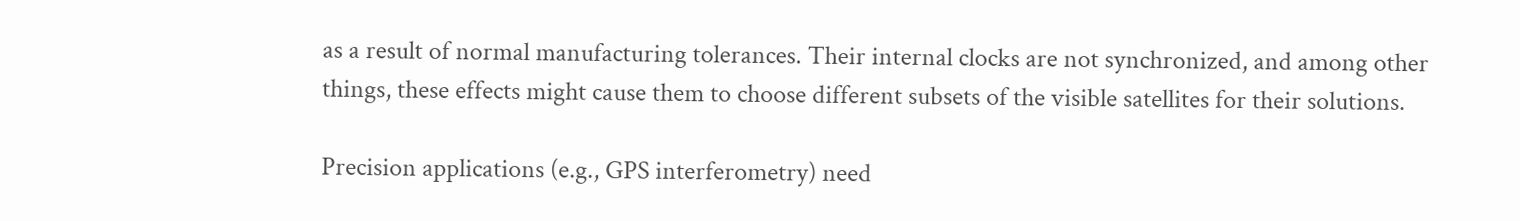as a result of normal manufacturing tolerances. Their internal clocks are not synchronized, and among other things, these effects might cause them to choose different subsets of the visible satellites for their solutions.

Precision applications (e.g., GPS interferometry) need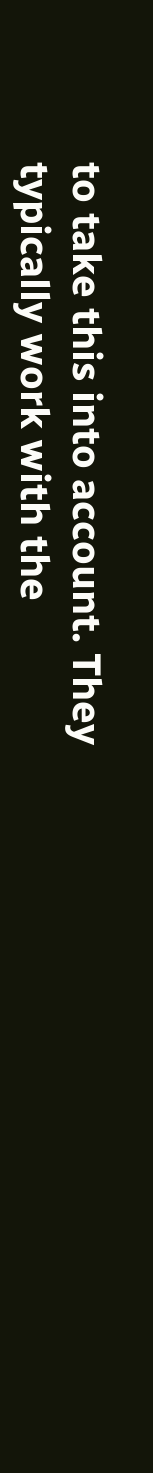to take this into account. They typically work with the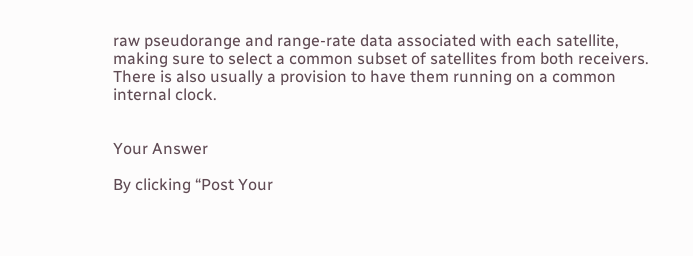raw pseudorange and range-rate data associated with each satellite, making sure to select a common subset of satellites from both receivers. There is also usually a provision to have them running on a common internal clock.


Your Answer

By clicking “Post Your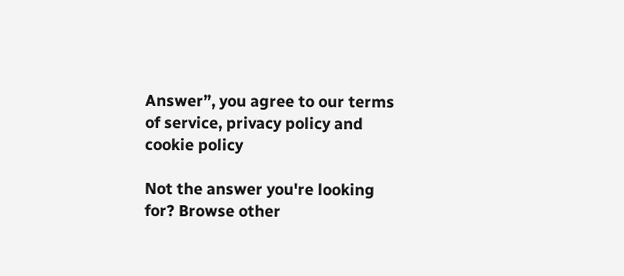Answer”, you agree to our terms of service, privacy policy and cookie policy

Not the answer you're looking for? Browse other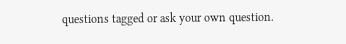questions tagged or ask your own question.